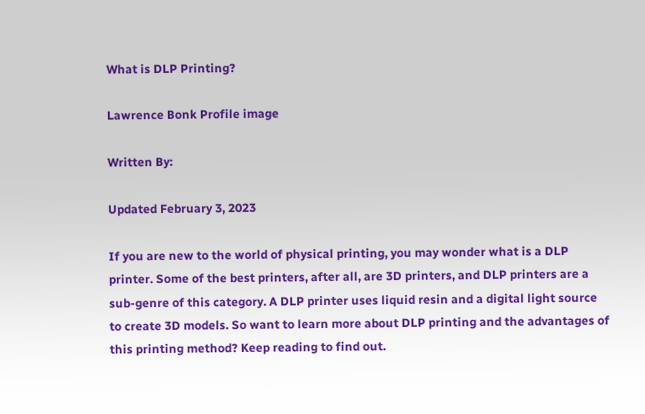What is DLP Printing?

Lawrence Bonk Profile image

Written By:

Updated February 3, 2023

If you are new to the world of physical printing, you may wonder what is a DLP printer. Some of the best printers, after all, are 3D printers, and DLP printers are a sub-genre of this category. A DLP printer uses liquid resin and a digital light source to create 3D models. So want to learn more about DLP printing and the advantages of this printing method? Keep reading to find out.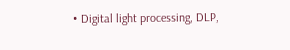• Digital light processing, DLP,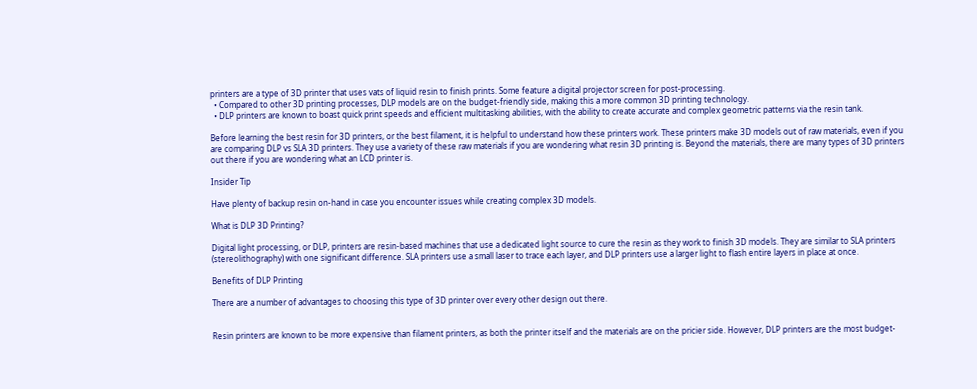printers are a type of 3D printer that uses vats of liquid resin to finish prints. Some feature a digital projector screen for post-processing.
  • Compared to other 3D printing processes, DLP models are on the budget-friendly side, making this a more common 3D printing technology.
  • DLP printers are known to boast quick print speeds and efficient multitasking abilities, with the ability to create accurate and complex geometric patterns via the resin tank.

Before learning the best resin for 3D printers, or the best filament, it is helpful to understand how these printers work. These printers make 3D models out of raw materials, even if you are comparing DLP vs SLA 3D printers. They use a variety of these raw materials if you are wondering what resin 3D printing is. Beyond the materials, there are many types of 3D printers out there if you are wondering what an LCD printer is.

Insider Tip

Have plenty of backup resin on-hand in case you encounter issues while creating complex 3D models.

What is DLP 3D Printing?

Digital light processing, or DLP, printers are resin-based machines that use a dedicated light source to cure the resin as they work to finish 3D models. They are similar to SLA printers (stereolithography) with one significant difference. SLA printers use a small laser to trace each layer, and DLP printers use a larger light to flash entire layers in place at once.

Benefits of DLP Printing

There are a number of advantages to choosing this type of 3D printer over every other design out there.


Resin printers are known to be more expensive than filament printers, as both the printer itself and the materials are on the pricier side. However, DLP printers are the most budget-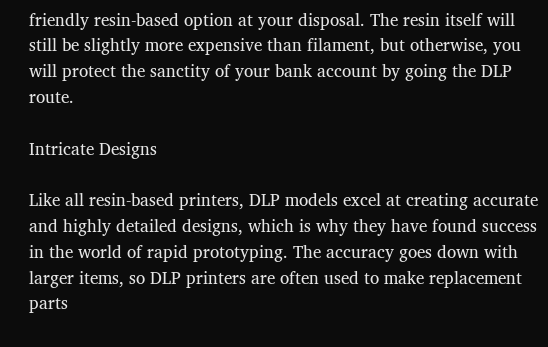friendly resin-based option at your disposal. The resin itself will still be slightly more expensive than filament, but otherwise, you will protect the sanctity of your bank account by going the DLP route.

Intricate Designs

Like all resin-based printers, DLP models excel at creating accurate and highly detailed designs, which is why they have found success in the world of rapid prototyping. The accuracy goes down with larger items, so DLP printers are often used to make replacement parts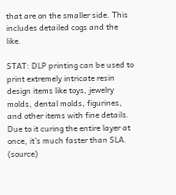that are on the smaller side. This includes detailed cogs and the like.

STAT: DLP printing can be used to print extremely intricate resin design items like toys, jewelry molds, dental molds, figurines, and other items with fine details. Due to it curing the entire layer at once, it’s much faster than SLA. (source)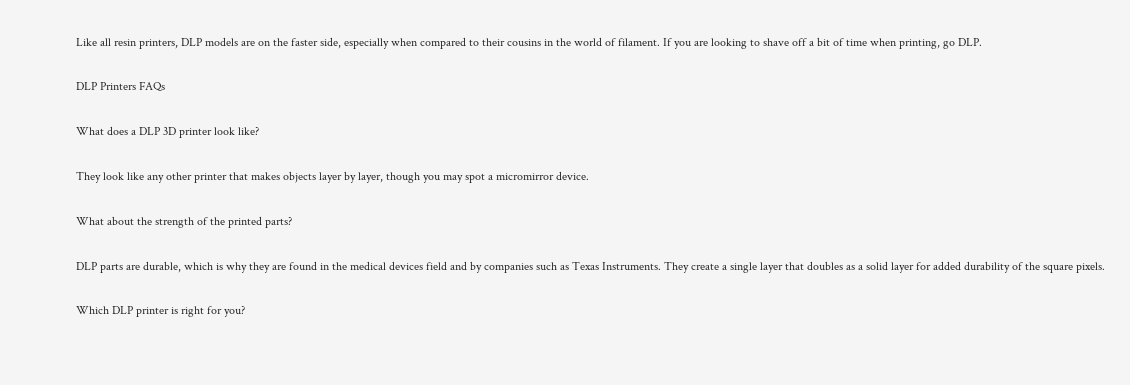Like all resin printers, DLP models are on the faster side, especially when compared to their cousins in the world of filament. If you are looking to shave off a bit of time when printing, go DLP.

DLP Printers FAQs

What does a DLP 3D printer look like?

They look like any other printer that makes objects layer by layer, though you may spot a micromirror device.

What about the strength of the printed parts?

DLP parts are durable, which is why they are found in the medical devices field and by companies such as Texas Instruments. They create a single layer that doubles as a solid layer for added durability of the square pixels.

Which DLP printer is right for you?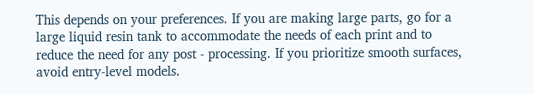This depends on your preferences. If you are making large parts, go for a large liquid resin tank to accommodate the needs of each print and to reduce the need for any post - processing. If you prioritize smooth surfaces, avoid entry-level models.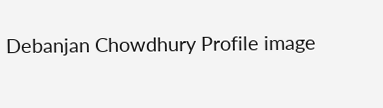Debanjan Chowdhury Profile image